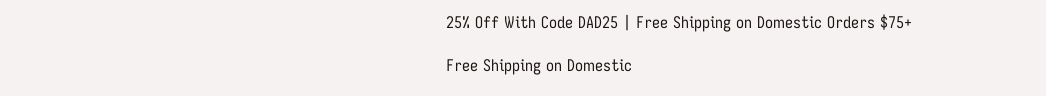25% Off With Code DAD25 | Free Shipping on Domestic Orders $75+

Free Shipping on Domestic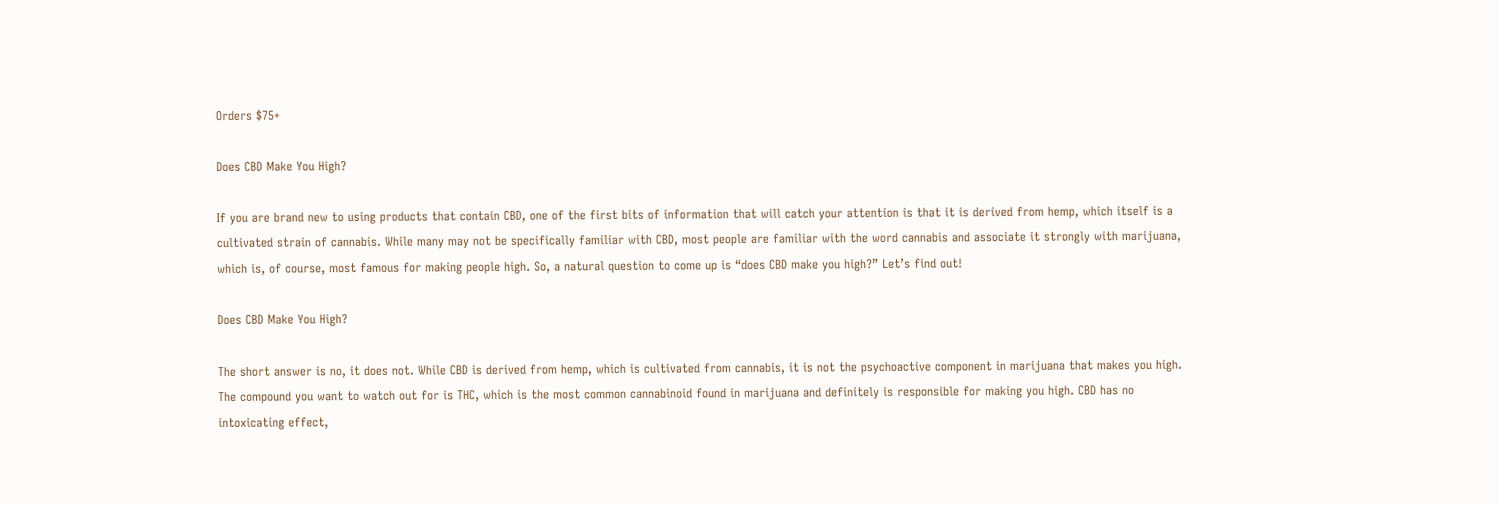Orders $75+

Does CBD Make You High?

If you are brand new to using products that contain CBD, one of the first bits of information that will catch your attention is that it is derived from hemp, which itself is a cultivated strain of cannabis. While many may not be specifically familiar with CBD, most people are familiar with the word cannabis and associate it strongly with marijuana, which is, of course, most famous for making people high. So, a natural question to come up is “does CBD make you high?” Let’s find out!

Does CBD Make You High?

The short answer is no, it does not. While CBD is derived from hemp, which is cultivated from cannabis, it is not the psychoactive component in marijuana that makes you high. The compound you want to watch out for is THC, which is the most common cannabinoid found in marijuana and definitely is responsible for making you high. CBD has no intoxicating effect,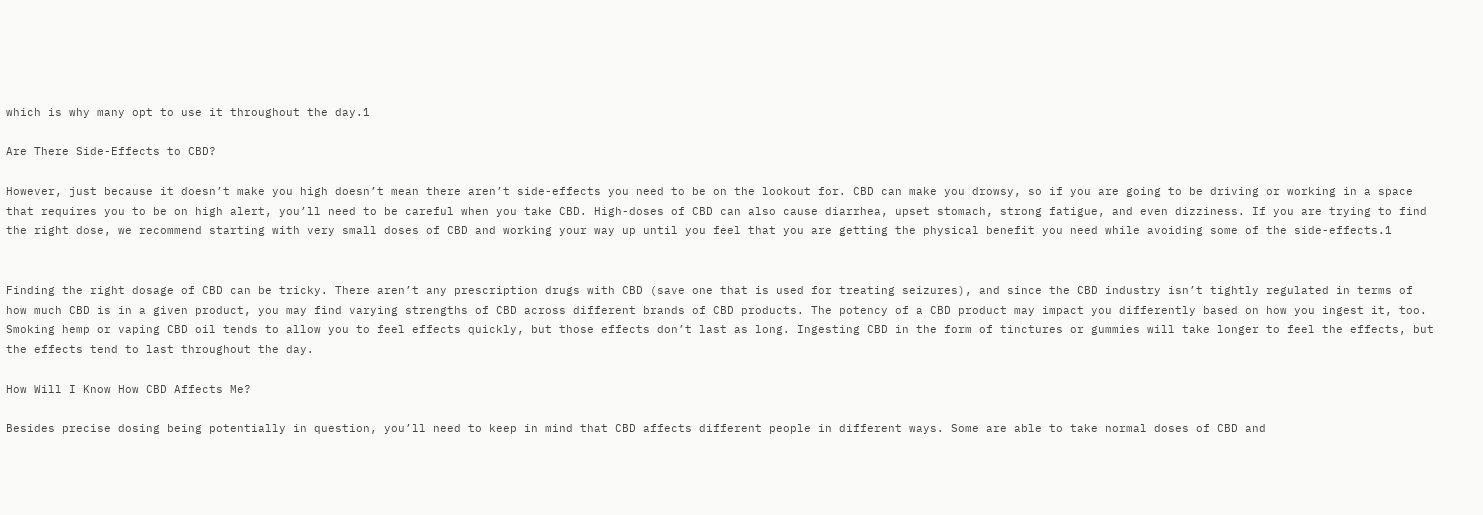which is why many opt to use it throughout the day.1

Are There Side-Effects to CBD?

However, just because it doesn’t make you high doesn’t mean there aren’t side-effects you need to be on the lookout for. CBD can make you drowsy, so if you are going to be driving or working in a space that requires you to be on high alert, you’ll need to be careful when you take CBD. High-doses of CBD can also cause diarrhea, upset stomach, strong fatigue, and even dizziness. If you are trying to find the right dose, we recommend starting with very small doses of CBD and working your way up until you feel that you are getting the physical benefit you need while avoiding some of the side-effects.1


Finding the right dosage of CBD can be tricky. There aren’t any prescription drugs with CBD (save one that is used for treating seizures), and since the CBD industry isn’t tightly regulated in terms of how much CBD is in a given product, you may find varying strengths of CBD across different brands of CBD products. The potency of a CBD product may impact you differently based on how you ingest it, too. Smoking hemp or vaping CBD oil tends to allow you to feel effects quickly, but those effects don’t last as long. Ingesting CBD in the form of tinctures or gummies will take longer to feel the effects, but the effects tend to last throughout the day.

How Will I Know How CBD Affects Me?

Besides precise dosing being potentially in question, you’ll need to keep in mind that CBD affects different people in different ways. Some are able to take normal doses of CBD and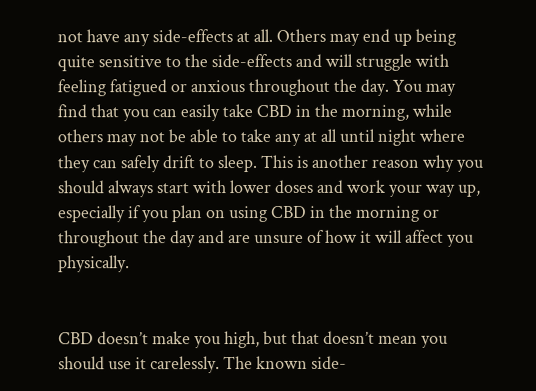not have any side-effects at all. Others may end up being quite sensitive to the side-effects and will struggle with feeling fatigued or anxious throughout the day. You may find that you can easily take CBD in the morning, while others may not be able to take any at all until night where they can safely drift to sleep. This is another reason why you should always start with lower doses and work your way up, especially if you plan on using CBD in the morning or throughout the day and are unsure of how it will affect you physically.


CBD doesn’t make you high, but that doesn’t mean you should use it carelessly. The known side-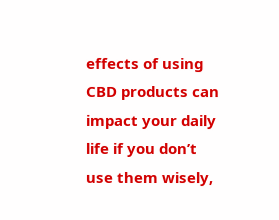effects of using CBD products can impact your daily life if you don’t use them wisely,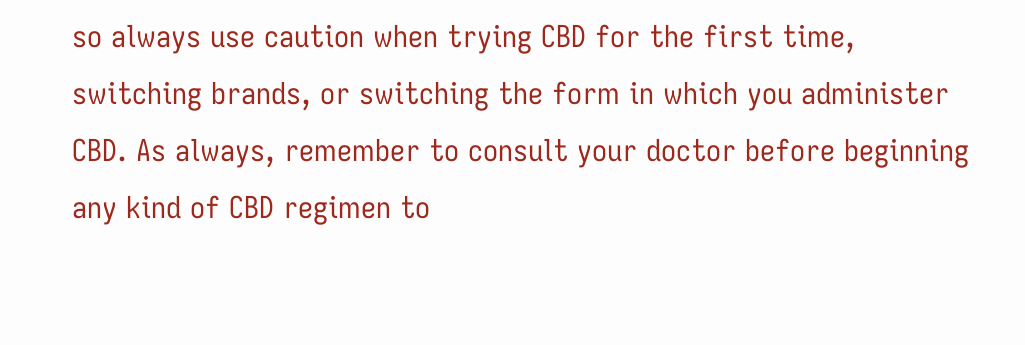so always use caution when trying CBD for the first time, switching brands, or switching the form in which you administer CBD. As always, remember to consult your doctor before beginning any kind of CBD regimen to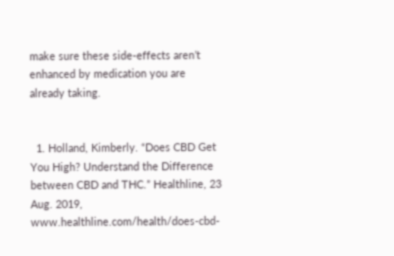make sure these side-effects aren’t enhanced by medication you are already taking.


  1. Holland, Kimberly. “Does CBD Get You High? Understand the Difference between CBD and THC.” Healthline, 23 Aug. 2019, www.healthline.com/health/does-cbd-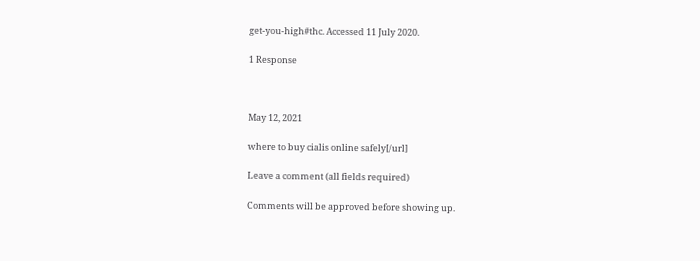get-you-high#thc. Accessed 11 July 2020.

1 Response



May 12, 2021

where to buy cialis online safely[/url]

Leave a comment (all fields required)

Comments will be approved before showing up.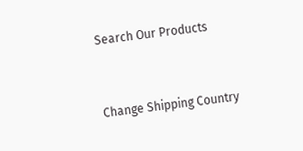Search Our Products


Change Shipping Country